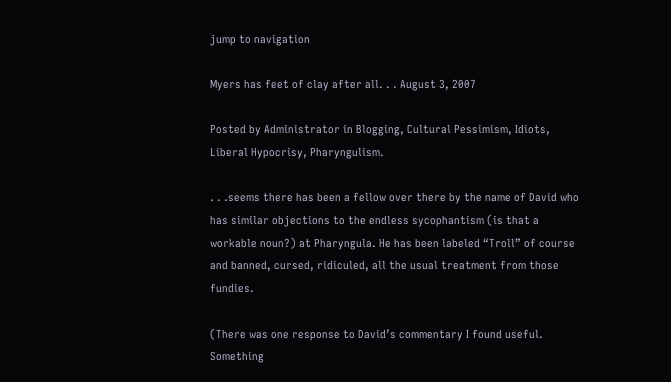jump to navigation

Myers has feet of clay after all. . . August 3, 2007

Posted by Administrator in Blogging, Cultural Pessimism, Idiots, Liberal Hypocrisy, Pharyngulism.

. . .seems there has been a fellow over there by the name of David who has similar objections to the endless sycophantism (is that a workable noun?) at Pharyngula. He has been labeled “Troll” of course and banned, cursed, ridiculed, all the usual treatment from those fundies.

(There was one response to David’s commentary I found useful. Something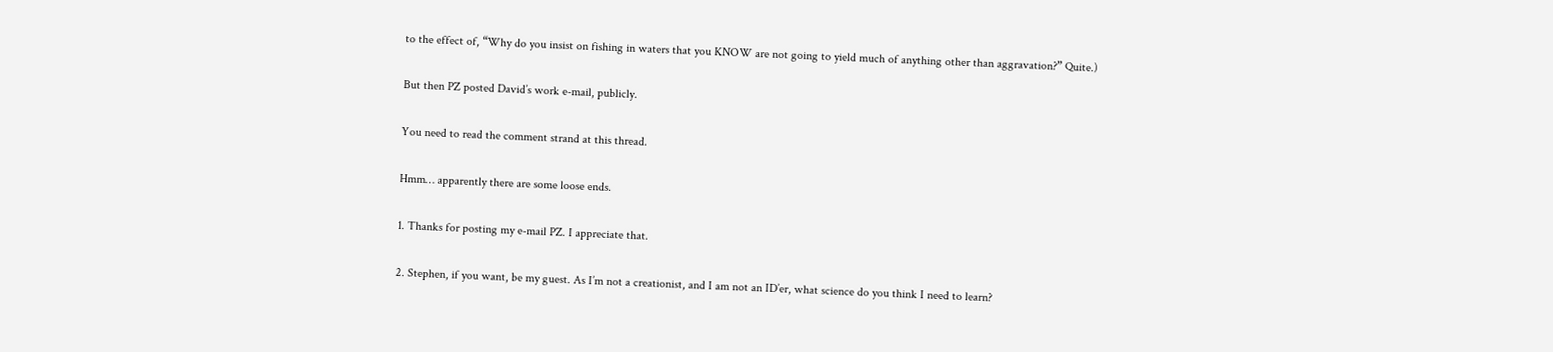to the effect of, “Why do you insist on fishing in waters that you KNOW are not going to yield much of anything other than aggravation?” Quite.)

But then PZ posted David’s work e-mail, publicly.

You need to read the comment strand at this thread.

Hmm… apparently there are some loose ends.

1. Thanks for posting my e-mail PZ. I appreciate that.

2. Stephen, if you want, be my guest. As I’m not a creationist, and I am not an ID’er, what science do you think I need to learn?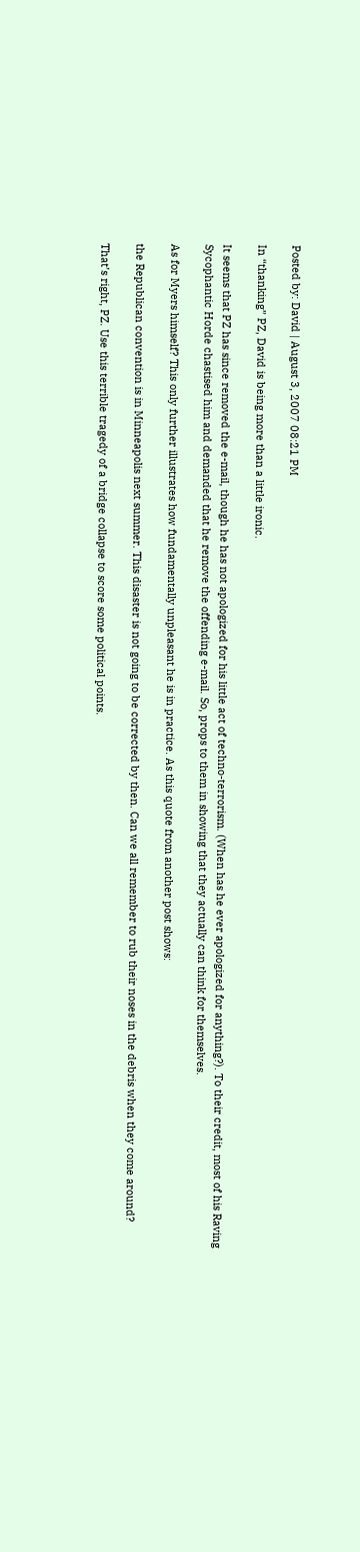Posted by: David | August 3, 2007 08:21 PM

In “thanking” PZ, David is being more than a little ironic.

It seems that PZ has since removed the e-mail, though he has not apologized for his little act of techno-terrorism. (When has he ever apologized for anything?). To their credit, most of his Raving Sycophantic Horde chastised him and demanded that he remove the offending e-mail. So, props to them in showing that they actually can think for themselves.

As for Myers himself? This only further illustrates how fundamentally unpleasant he is in practice. As this quote from another post shows:

the Republican convention is in Minneapolis next summer. This disaster is not going to be corrected by then. Can we all remember to rub their noses in the debris when they come around?

That’s right, PZ. Use this terrible tragedy of a bridge collapse to score some political points.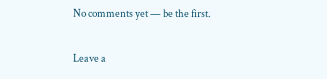No comments yet — be the first.

Leave a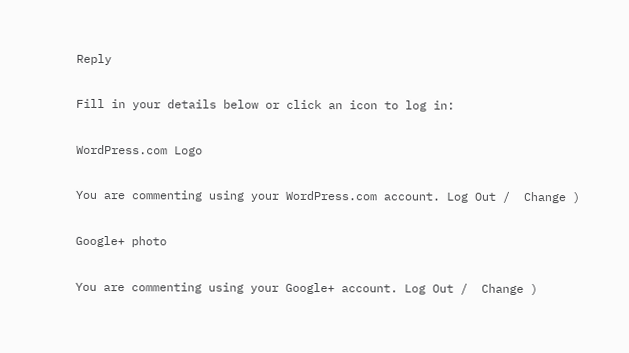Reply

Fill in your details below or click an icon to log in:

WordPress.com Logo

You are commenting using your WordPress.com account. Log Out /  Change )

Google+ photo

You are commenting using your Google+ account. Log Out /  Change )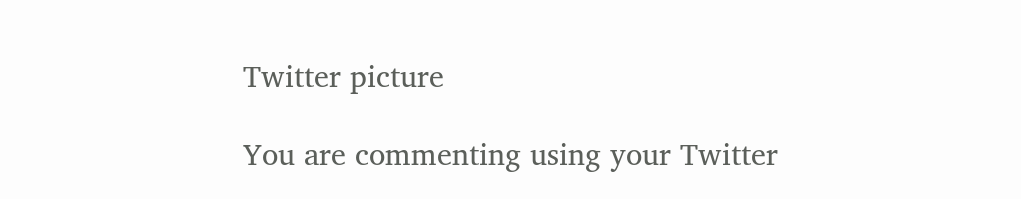Twitter picture

You are commenting using your Twitter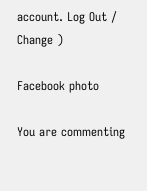account. Log Out /  Change )

Facebook photo

You are commenting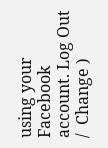using your Facebook account. Log Out /  Change )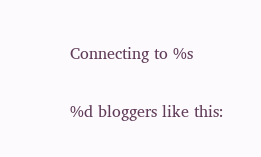Connecting to %s

%d bloggers like this: